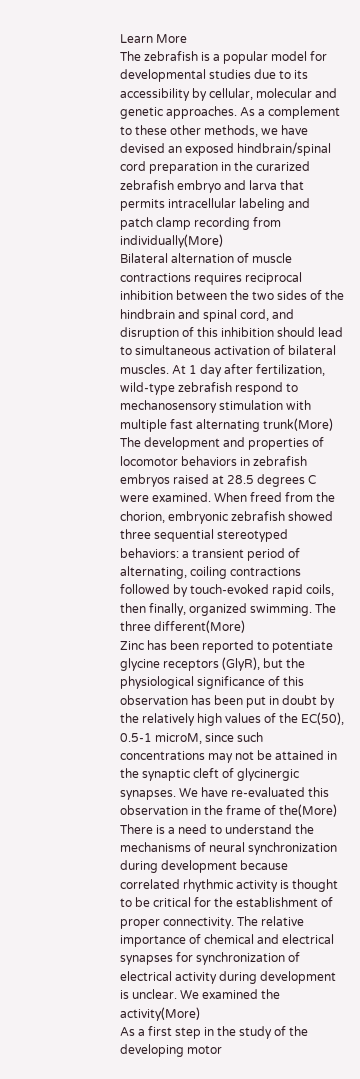Learn More
The zebrafish is a popular model for developmental studies due to its accessibility by cellular, molecular and genetic approaches. As a complement to these other methods, we have devised an exposed hindbrain/spinal cord preparation in the curarized zebrafish embryo and larva that permits intracellular labeling and patch clamp recording from individually(More)
Bilateral alternation of muscle contractions requires reciprocal inhibition between the two sides of the hindbrain and spinal cord, and disruption of this inhibition should lead to simultaneous activation of bilateral muscles. At 1 day after fertilization, wild-type zebrafish respond to mechanosensory stimulation with multiple fast alternating trunk(More)
The development and properties of locomotor behaviors in zebrafish embryos raised at 28.5 degrees C were examined. When freed from the chorion, embryonic zebrafish showed three sequential stereotyped behaviors: a transient period of alternating, coiling contractions followed by touch-evoked rapid coils, then finally, organized swimming. The three different(More)
Zinc has been reported to potentiate glycine receptors (GlyR), but the physiological significance of this observation has been put in doubt by the relatively high values of the EC(50), 0.5-1 microM, since such concentrations may not be attained in the synaptic cleft of glycinergic synapses. We have re-evaluated this observation in the frame of the(More)
There is a need to understand the mechanisms of neural synchronization during development because correlated rhythmic activity is thought to be critical for the establishment of proper connectivity. The relative importance of chemical and electrical synapses for synchronization of electrical activity during development is unclear. We examined the activity(More)
As a first step in the study of the developing motor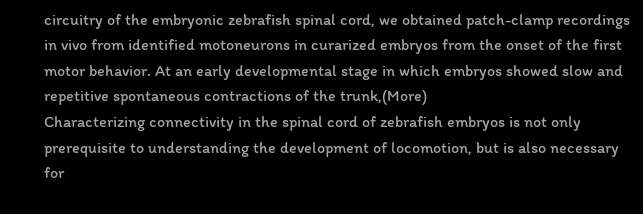circuitry of the embryonic zebrafish spinal cord, we obtained patch-clamp recordings in vivo from identified motoneurons in curarized embryos from the onset of the first motor behavior. At an early developmental stage in which embryos showed slow and repetitive spontaneous contractions of the trunk,(More)
Characterizing connectivity in the spinal cord of zebrafish embryos is not only prerequisite to understanding the development of locomotion, but is also necessary for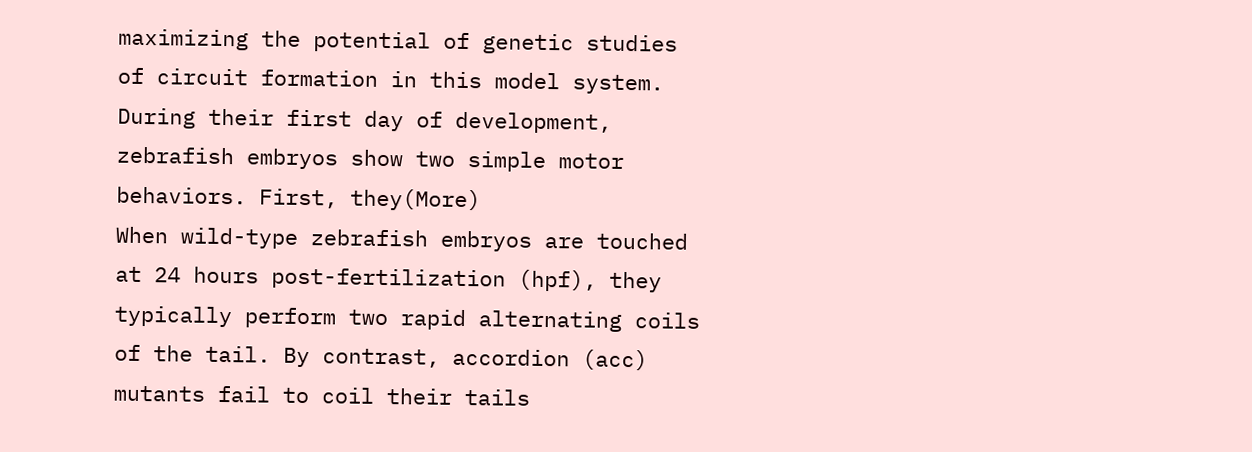maximizing the potential of genetic studies of circuit formation in this model system. During their first day of development, zebrafish embryos show two simple motor behaviors. First, they(More)
When wild-type zebrafish embryos are touched at 24 hours post-fertilization (hpf), they typically perform two rapid alternating coils of the tail. By contrast, accordion (acc) mutants fail to coil their tails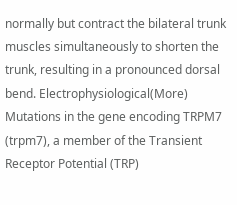normally but contract the bilateral trunk muscles simultaneously to shorten the trunk, resulting in a pronounced dorsal bend. Electrophysiological(More)
Mutations in the gene encoding TRPM7 (trpm7), a member of the Transient Receptor Potential (TRP)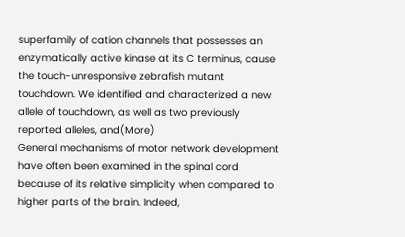superfamily of cation channels that possesses an enzymatically active kinase at its C terminus, cause the touch-unresponsive zebrafish mutant touchdown. We identified and characterized a new allele of touchdown, as well as two previously reported alleles, and(More)
General mechanisms of motor network development have often been examined in the spinal cord because of its relative simplicity when compared to higher parts of the brain. Indeed,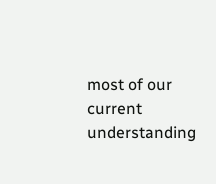most of our current understanding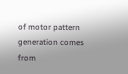of motor pattern generation comes from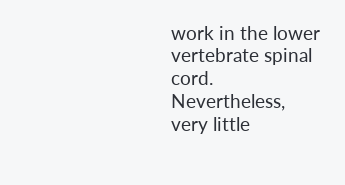work in the lower vertebrate spinal cord. Nevertheless, very little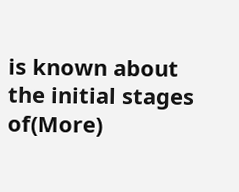is known about the initial stages of(More)